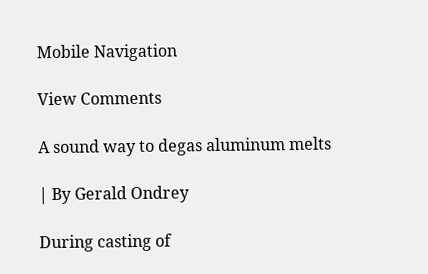Mobile Navigation

View Comments

A sound way to degas aluminum melts

| By Gerald Ondrey

During casting of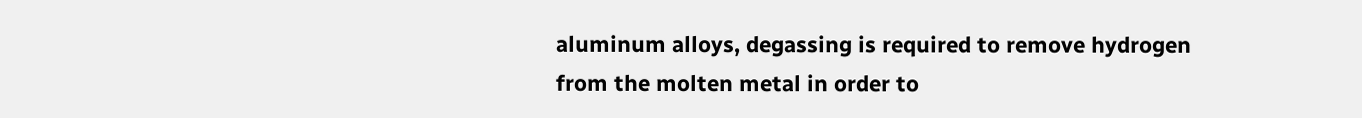aluminum alloys, degassing is required to remove hydrogen from the molten metal in order to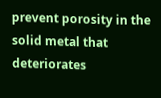prevent porosity in the solid metal that deteriorates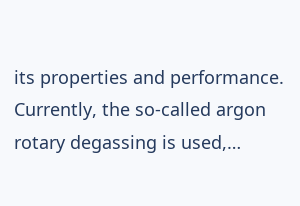its properties and performance. Currently, the so-called argon rotary degassing is used,…